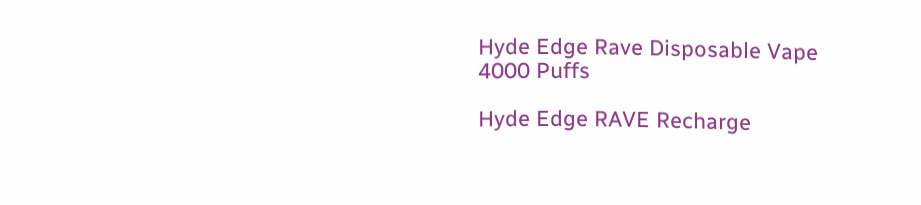Hyde Edge Rave Disposable Vape 4000 Puffs

Hyde Edge RAVE Recharge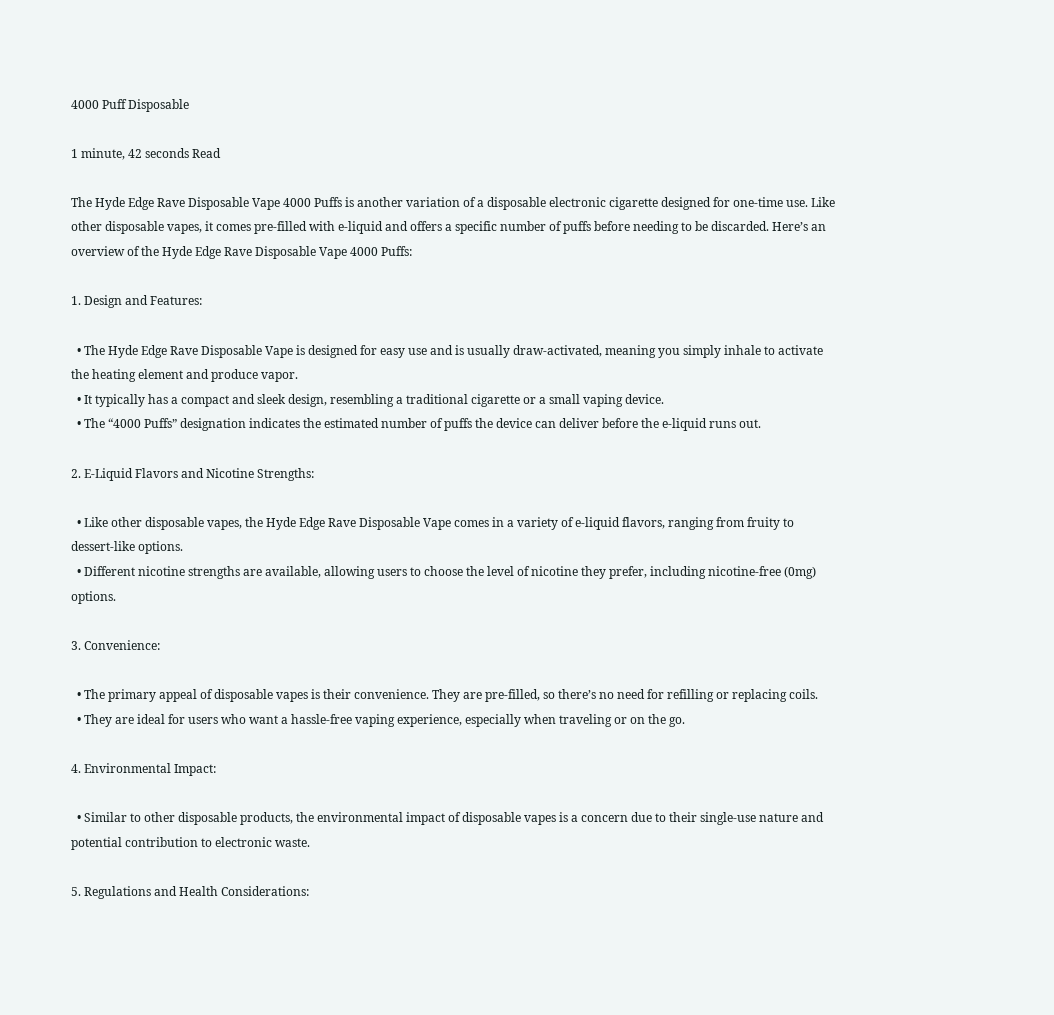4000 Puff Disposable

1 minute, 42 seconds Read

The Hyde Edge Rave Disposable Vape 4000 Puffs is another variation of a disposable electronic cigarette designed for one-time use. Like other disposable vapes, it comes pre-filled with e-liquid and offers a specific number of puffs before needing to be discarded. Here’s an overview of the Hyde Edge Rave Disposable Vape 4000 Puffs:

1. Design and Features:

  • The Hyde Edge Rave Disposable Vape is designed for easy use and is usually draw-activated, meaning you simply inhale to activate the heating element and produce vapor.
  • It typically has a compact and sleek design, resembling a traditional cigarette or a small vaping device.
  • The “4000 Puffs” designation indicates the estimated number of puffs the device can deliver before the e-liquid runs out.

2. E-Liquid Flavors and Nicotine Strengths:

  • Like other disposable vapes, the Hyde Edge Rave Disposable Vape comes in a variety of e-liquid flavors, ranging from fruity to dessert-like options.
  • Different nicotine strengths are available, allowing users to choose the level of nicotine they prefer, including nicotine-free (0mg) options.

3. Convenience:

  • The primary appeal of disposable vapes is their convenience. They are pre-filled, so there’s no need for refilling or replacing coils.
  • They are ideal for users who want a hassle-free vaping experience, especially when traveling or on the go.

4. Environmental Impact:

  • Similar to other disposable products, the environmental impact of disposable vapes is a concern due to their single-use nature and potential contribution to electronic waste.

5. Regulations and Health Considerations: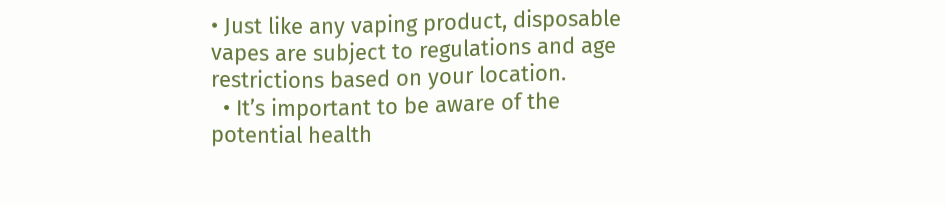• Just like any vaping product, disposable vapes are subject to regulations and age restrictions based on your location.
  • It’s important to be aware of the potential health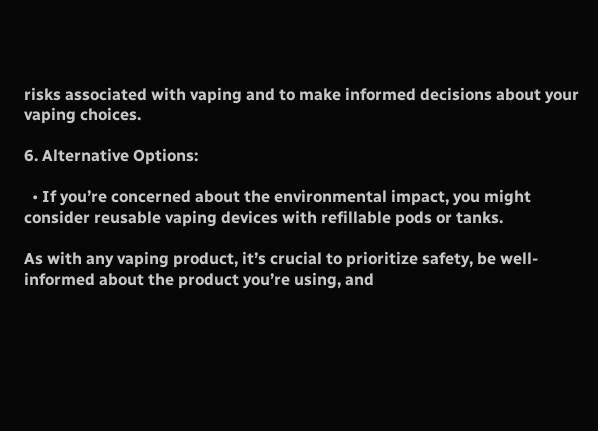risks associated with vaping and to make informed decisions about your vaping choices.

6. Alternative Options:

  • If you’re concerned about the environmental impact, you might consider reusable vaping devices with refillable pods or tanks.

As with any vaping product, it’s crucial to prioritize safety, be well-informed about the product you’re using, and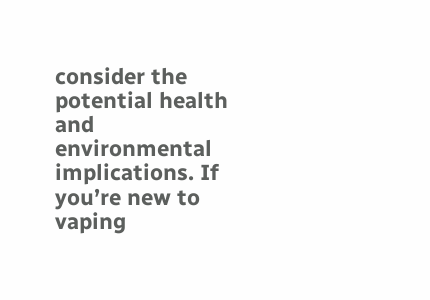consider the potential health and environmental implications. If you’re new to vaping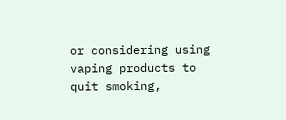or considering using vaping products to quit smoking,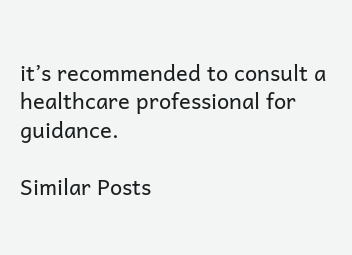it’s recommended to consult a healthcare professional for guidance.

Similar Posts